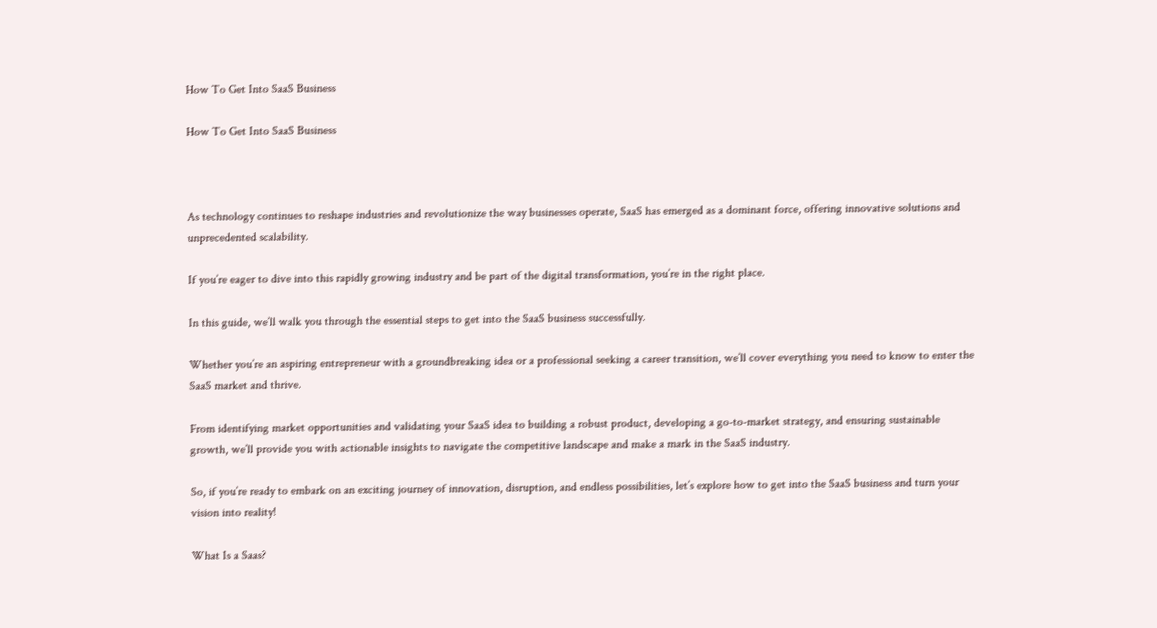How To Get Into SaaS Business

How To Get Into SaaS Business



As technology continues to reshape industries and revolutionize the way businesses operate, SaaS has emerged as a dominant force, offering innovative solutions and unprecedented scalability.

If you’re eager to dive into this rapidly growing industry and be part of the digital transformation, you’re in the right place.

In this guide, we’ll walk you through the essential steps to get into the SaaS business successfully.

Whether you’re an aspiring entrepreneur with a groundbreaking idea or a professional seeking a career transition, we’ll cover everything you need to know to enter the SaaS market and thrive.

From identifying market opportunities and validating your SaaS idea to building a robust product, developing a go-to-market strategy, and ensuring sustainable growth, we’ll provide you with actionable insights to navigate the competitive landscape and make a mark in the SaaS industry.

So, if you’re ready to embark on an exciting journey of innovation, disruption, and endless possibilities, let’s explore how to get into the SaaS business and turn your vision into reality!

What Is a Saas?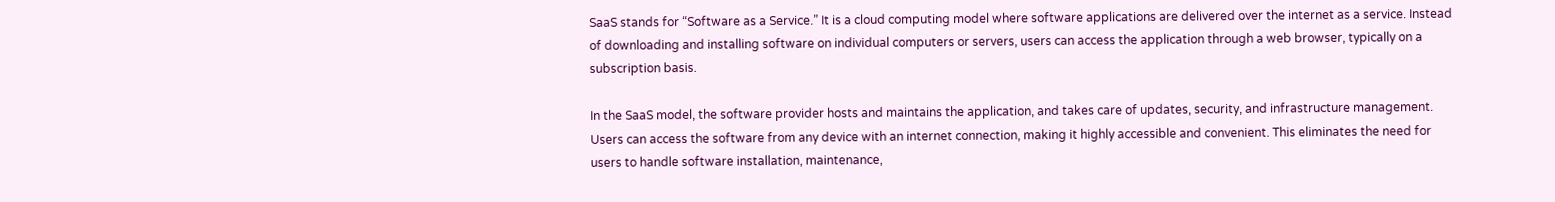SaaS stands for “Software as a Service.” It is a cloud computing model where software applications are delivered over the internet as a service. Instead of downloading and installing software on individual computers or servers, users can access the application through a web browser, typically on a subscription basis.

In the SaaS model, the software provider hosts and maintains the application, and takes care of updates, security, and infrastructure management. Users can access the software from any device with an internet connection, making it highly accessible and convenient. This eliminates the need for users to handle software installation, maintenance,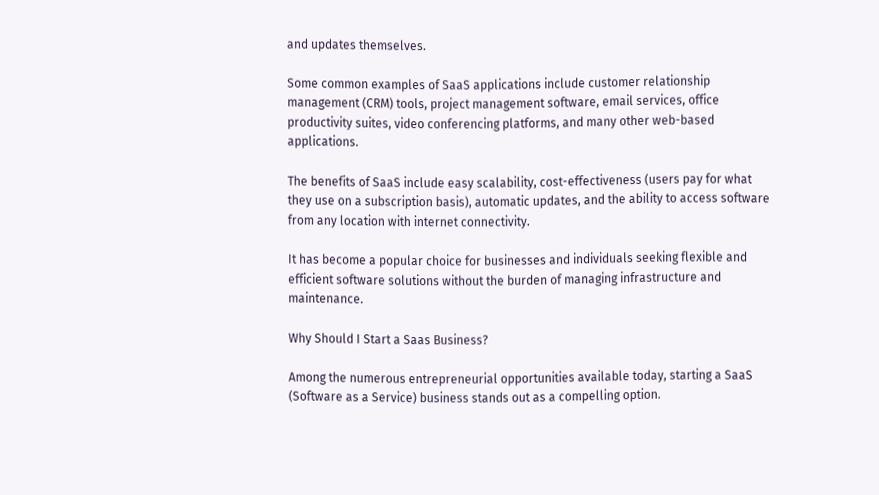and updates themselves.

Some common examples of SaaS applications include customer relationship management (CRM) tools, project management software, email services, office productivity suites, video conferencing platforms, and many other web-based applications.

The benefits of SaaS include easy scalability, cost-effectiveness (users pay for what they use on a subscription basis), automatic updates, and the ability to access software from any location with internet connectivity.

It has become a popular choice for businesses and individuals seeking flexible and efficient software solutions without the burden of managing infrastructure and maintenance.

Why Should I Start a Saas Business?

Among the numerous entrepreneurial opportunities available today, starting a SaaS (Software as a Service) business stands out as a compelling option.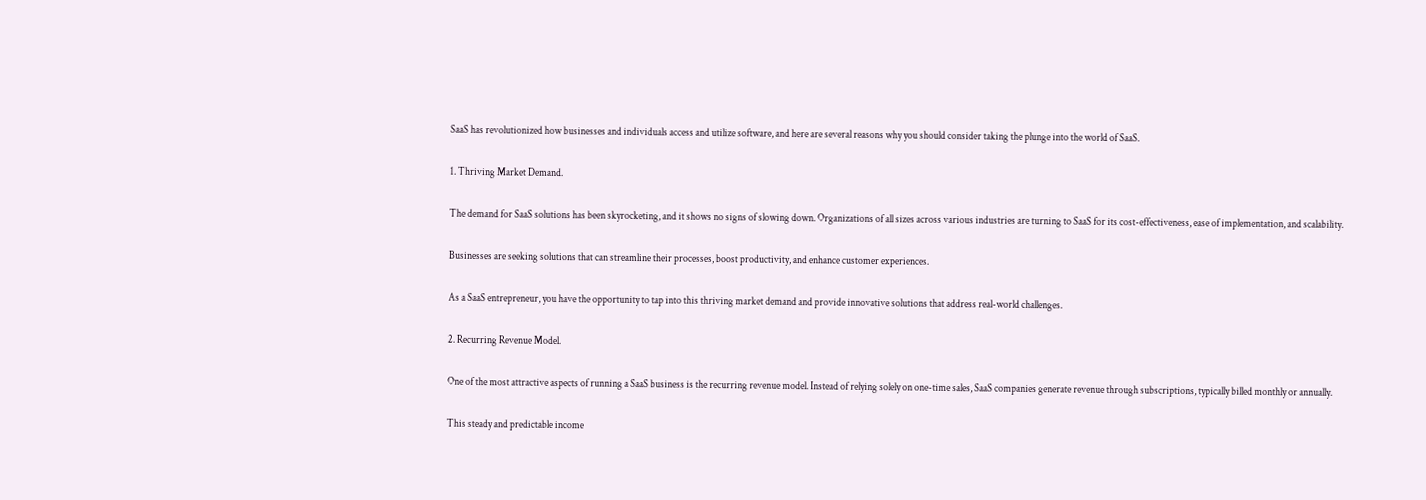SaaS has revolutionized how businesses and individuals access and utilize software, and here are several reasons why you should consider taking the plunge into the world of SaaS.

1. Thriving Market Demand.

The demand for SaaS solutions has been skyrocketing, and it shows no signs of slowing down. Organizations of all sizes across various industries are turning to SaaS for its cost-effectiveness, ease of implementation, and scalability.

Businesses are seeking solutions that can streamline their processes, boost productivity, and enhance customer experiences.

As a SaaS entrepreneur, you have the opportunity to tap into this thriving market demand and provide innovative solutions that address real-world challenges.

2. Recurring Revenue Model.

One of the most attractive aspects of running a SaaS business is the recurring revenue model. Instead of relying solely on one-time sales, SaaS companies generate revenue through subscriptions, typically billed monthly or annually.

This steady and predictable income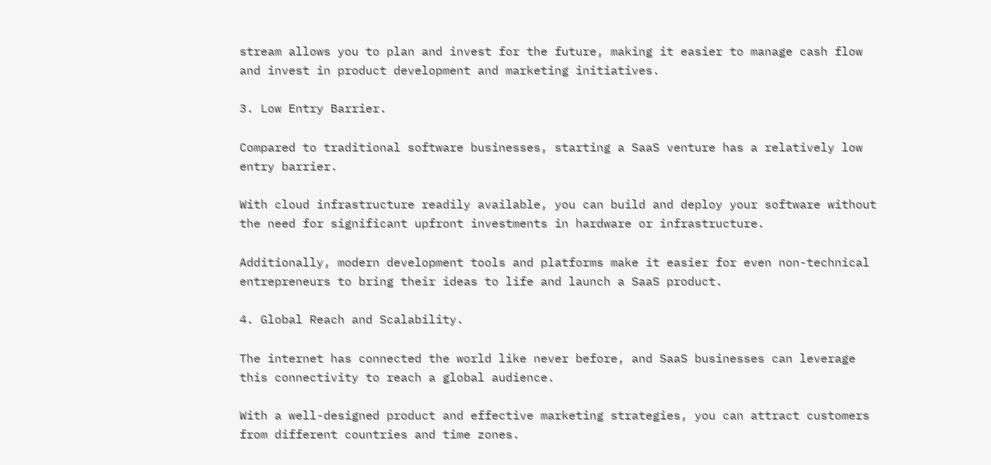stream allows you to plan and invest for the future, making it easier to manage cash flow and invest in product development and marketing initiatives.

3. Low Entry Barrier.

Compared to traditional software businesses, starting a SaaS venture has a relatively low entry barrier.

With cloud infrastructure readily available, you can build and deploy your software without the need for significant upfront investments in hardware or infrastructure.

Additionally, modern development tools and platforms make it easier for even non-technical entrepreneurs to bring their ideas to life and launch a SaaS product.

4. Global Reach and Scalability.

The internet has connected the world like never before, and SaaS businesses can leverage this connectivity to reach a global audience.

With a well-designed product and effective marketing strategies, you can attract customers from different countries and time zones.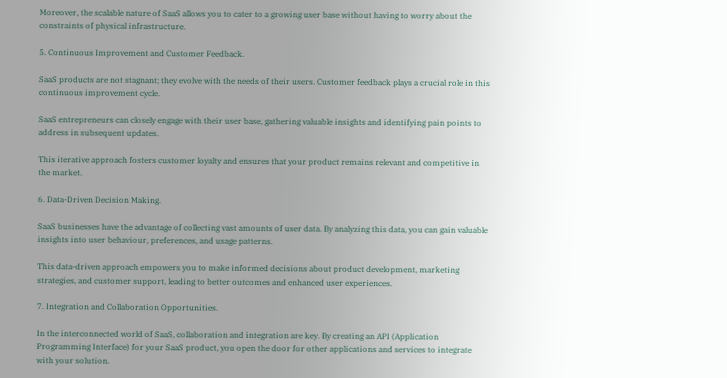Moreover, the scalable nature of SaaS allows you to cater to a growing user base without having to worry about the constraints of physical infrastructure.

5. Continuous Improvement and Customer Feedback.

SaaS products are not stagnant; they evolve with the needs of their users. Customer feedback plays a crucial role in this continuous improvement cycle.

SaaS entrepreneurs can closely engage with their user base, gathering valuable insights and identifying pain points to address in subsequent updates.

This iterative approach fosters customer loyalty and ensures that your product remains relevant and competitive in the market.

6. Data-Driven Decision Making.

SaaS businesses have the advantage of collecting vast amounts of user data. By analyzing this data, you can gain valuable insights into user behaviour, preferences, and usage patterns.

This data-driven approach empowers you to make informed decisions about product development, marketing strategies, and customer support, leading to better outcomes and enhanced user experiences.

7. Integration and Collaboration Opportunities.

In the interconnected world of SaaS, collaboration and integration are key. By creating an API (Application Programming Interface) for your SaaS product, you open the door for other applications and services to integrate with your solution.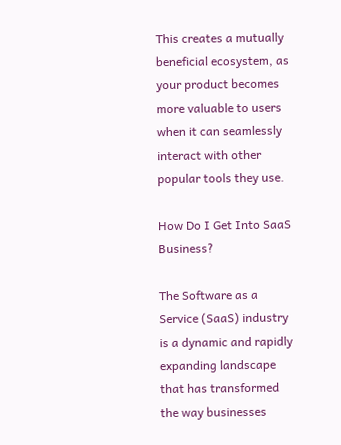This creates a mutually beneficial ecosystem, as your product becomes more valuable to users when it can seamlessly interact with other popular tools they use.

How Do I Get Into SaaS Business?

The Software as a Service (SaaS) industry is a dynamic and rapidly expanding landscape that has transformed the way businesses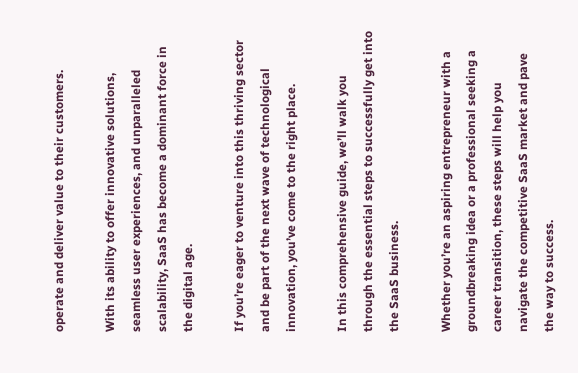operate and deliver value to their customers.

With its ability to offer innovative solutions, seamless user experiences, and unparalleled scalability, SaaS has become a dominant force in the digital age.

If you’re eager to venture into this thriving sector and be part of the next wave of technological innovation, you’ve come to the right place.

In this comprehensive guide, we’ll walk you through the essential steps to successfully get into the SaaS business.

Whether you’re an aspiring entrepreneur with a groundbreaking idea or a professional seeking a career transition, these steps will help you navigate the competitive SaaS market and pave the way to success.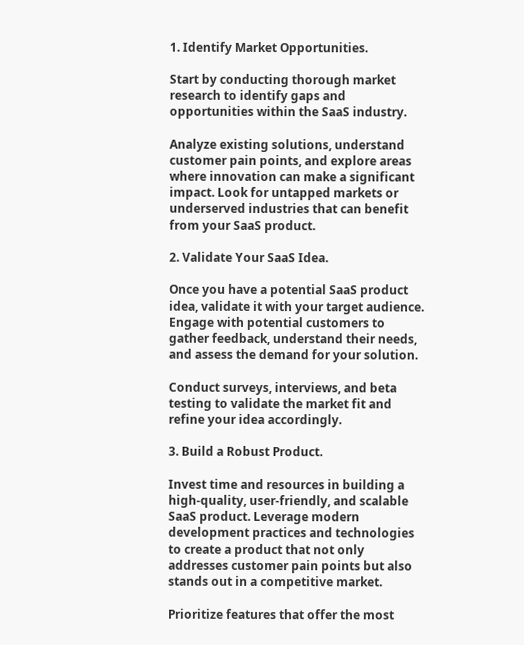1. Identify Market Opportunities.

Start by conducting thorough market research to identify gaps and opportunities within the SaaS industry.

Analyze existing solutions, understand customer pain points, and explore areas where innovation can make a significant impact. Look for untapped markets or underserved industries that can benefit from your SaaS product.

2. Validate Your SaaS Idea.

Once you have a potential SaaS product idea, validate it with your target audience. Engage with potential customers to gather feedback, understand their needs, and assess the demand for your solution.

Conduct surveys, interviews, and beta testing to validate the market fit and refine your idea accordingly.

3. Build a Robust Product.

Invest time and resources in building a high-quality, user-friendly, and scalable SaaS product. Leverage modern development practices and technologies to create a product that not only addresses customer pain points but also stands out in a competitive market.

Prioritize features that offer the most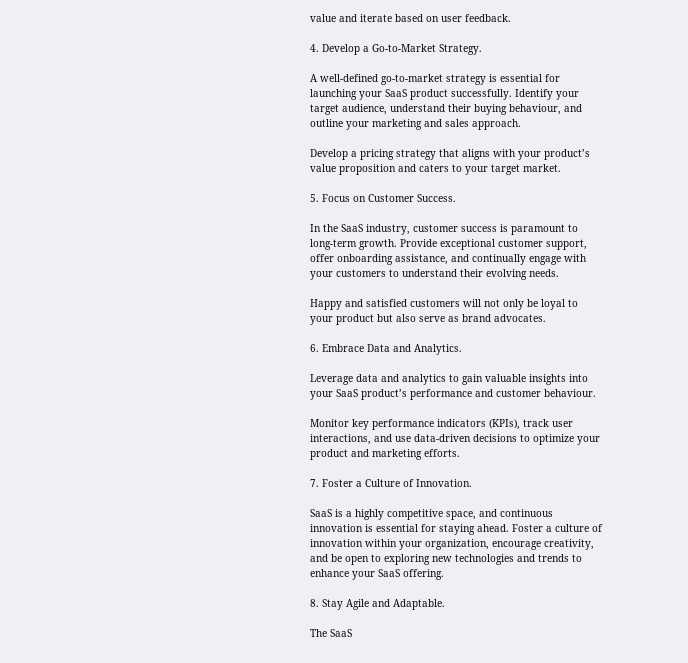value and iterate based on user feedback.

4. Develop a Go-to-Market Strategy.

A well-defined go-to-market strategy is essential for launching your SaaS product successfully. Identify your target audience, understand their buying behaviour, and outline your marketing and sales approach.

Develop a pricing strategy that aligns with your product’s value proposition and caters to your target market.

5. Focus on Customer Success.

In the SaaS industry, customer success is paramount to long-term growth. Provide exceptional customer support, offer onboarding assistance, and continually engage with your customers to understand their evolving needs.

Happy and satisfied customers will not only be loyal to your product but also serve as brand advocates.

6. Embrace Data and Analytics.

Leverage data and analytics to gain valuable insights into your SaaS product’s performance and customer behaviour.

Monitor key performance indicators (KPIs), track user interactions, and use data-driven decisions to optimize your product and marketing efforts.

7. Foster a Culture of Innovation.

SaaS is a highly competitive space, and continuous innovation is essential for staying ahead. Foster a culture of innovation within your organization, encourage creativity, and be open to exploring new technologies and trends to enhance your SaaS offering.

8. Stay Agile and Adaptable.

The SaaS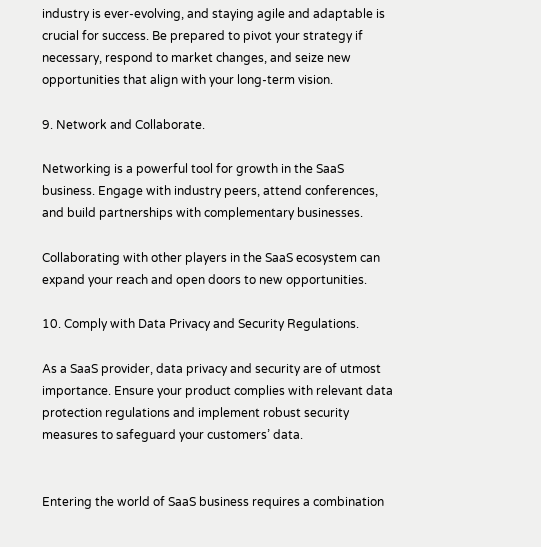industry is ever-evolving, and staying agile and adaptable is crucial for success. Be prepared to pivot your strategy if necessary, respond to market changes, and seize new opportunities that align with your long-term vision.

9. Network and Collaborate.

Networking is a powerful tool for growth in the SaaS business. Engage with industry peers, attend conferences, and build partnerships with complementary businesses.

Collaborating with other players in the SaaS ecosystem can expand your reach and open doors to new opportunities.

10. Comply with Data Privacy and Security Regulations.

As a SaaS provider, data privacy and security are of utmost importance. Ensure your product complies with relevant data protection regulations and implement robust security measures to safeguard your customers’ data.


Entering the world of SaaS business requires a combination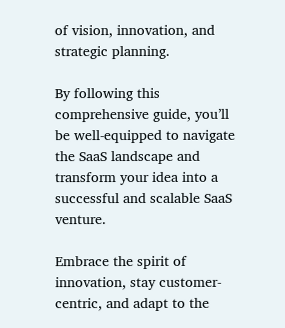of vision, innovation, and strategic planning.

By following this comprehensive guide, you’ll be well-equipped to navigate the SaaS landscape and transform your idea into a successful and scalable SaaS venture.

Embrace the spirit of innovation, stay customer-centric, and adapt to the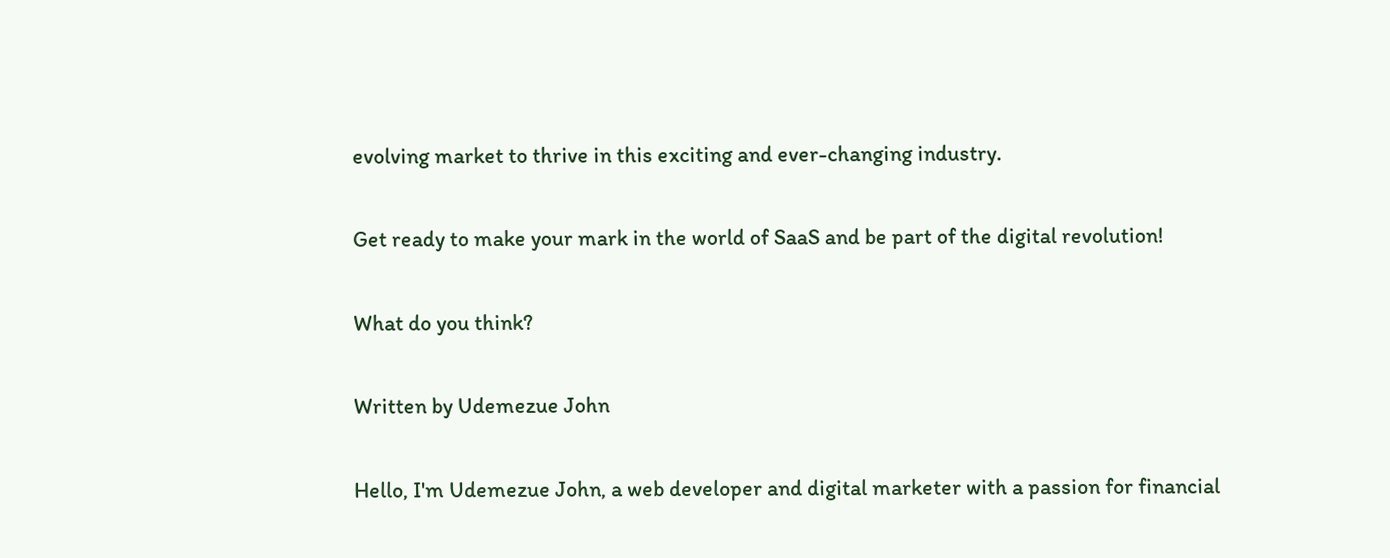evolving market to thrive in this exciting and ever-changing industry.

Get ready to make your mark in the world of SaaS and be part of the digital revolution!

What do you think?

Written by Udemezue John

Hello, I'm Udemezue John, a web developer and digital marketer with a passion for financial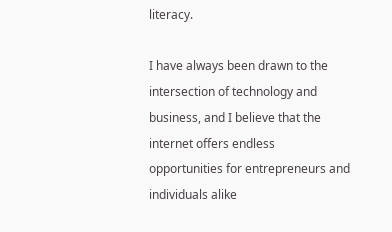literacy.

I have always been drawn to the intersection of technology and business, and I believe that the internet offers endless opportunities for entrepreneurs and individuals alike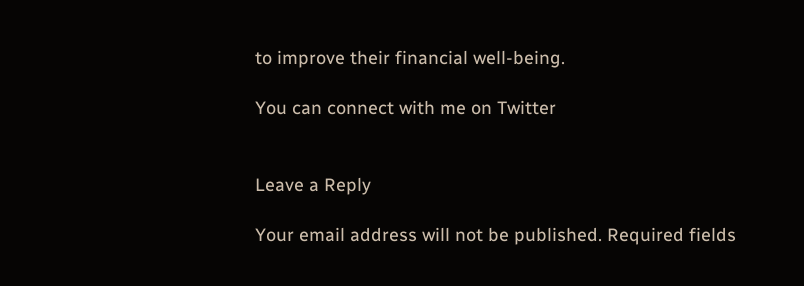to improve their financial well-being.

You can connect with me on Twitter


Leave a Reply

Your email address will not be published. Required fields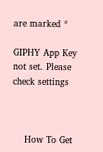are marked *

GIPHY App Key not set. Please check settings



    How To Get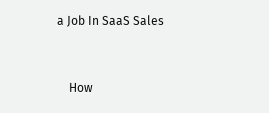a Job In SaaS Sales


    How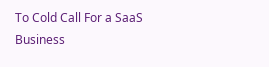To Cold Call For a SaaS Business